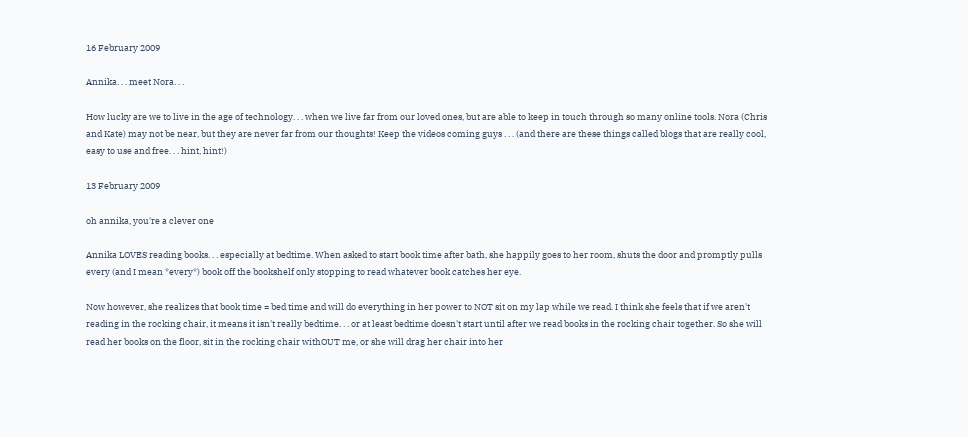16 February 2009

Annika. . . meet Nora. . .

How lucky are we to live in the age of technology. . . when we live far from our loved ones, but are able to keep in touch through so many online tools. Nora (Chris and Kate) may not be near, but they are never far from our thoughts! Keep the videos coming guys . . . (and there are these things called blogs that are really cool, easy to use and free. . . hint, hint!)

13 February 2009

oh annika, you're a clever one

Annika LOVES reading books. . . especially at bedtime. When asked to start book time after bath, she happily goes to her room, shuts the door and promptly pulls every (and I mean *every*) book off the bookshelf only stopping to read whatever book catches her eye.

Now however, she realizes that book time = bed time and will do everything in her power to NOT sit on my lap while we read. I think she feels that if we aren't reading in the rocking chair, it means it isn't really bedtime. . . or at least bedtime doesn't start until after we read books in the rocking chair together. So she will read her books on the floor, sit in the rocking chair withOUT me, or she will drag her chair into her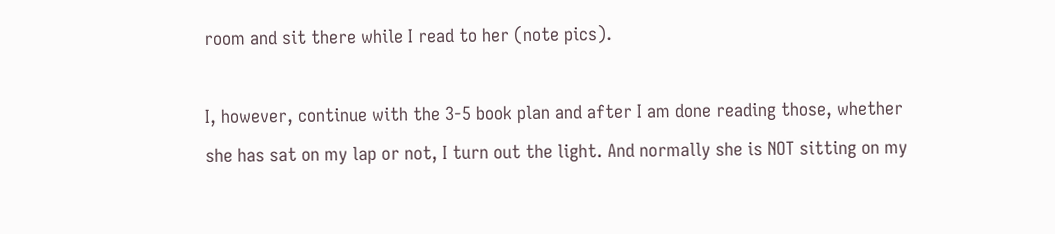room and sit there while I read to her (note pics).

I, however, continue with the 3-5 book plan and after I am done reading those, whether she has sat on my lap or not, I turn out the light. And normally she is NOT sitting on my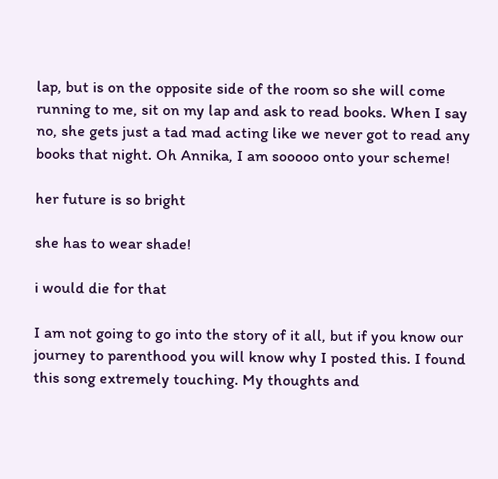lap, but is on the opposite side of the room so she will come running to me, sit on my lap and ask to read books. When I say no, she gets just a tad mad acting like we never got to read any books that night. Oh Annika, I am sooooo onto your scheme!

her future is so bright

she has to wear shade!

i would die for that

I am not going to go into the story of it all, but if you know our journey to parenthood you will know why I posted this. I found this song extremely touching. My thoughts and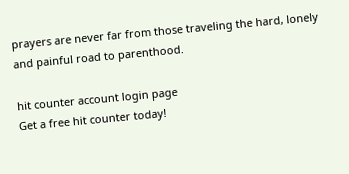prayers are never far from those traveling the hard, lonely and painful road to parenthood.

hit counter account login page
Get a free hit counter today!